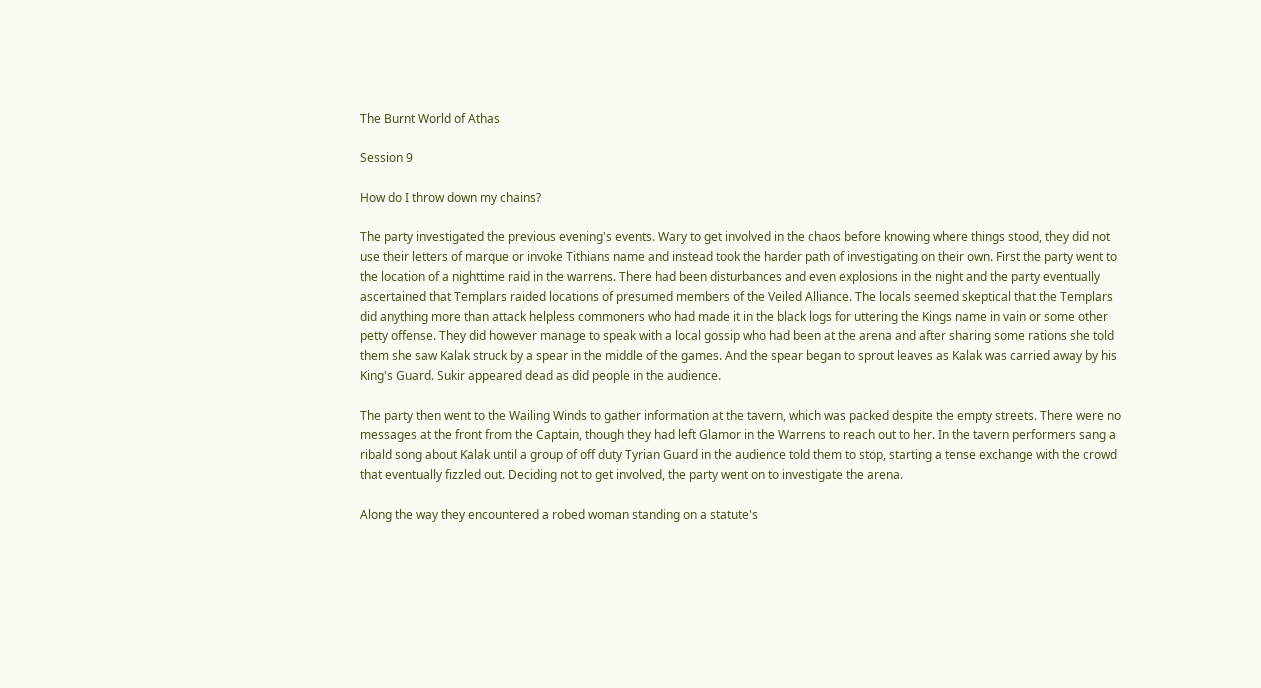The Burnt World of Athas

Session 9

How do I throw down my chains?

The party investigated the previous evening's events. Wary to get involved in the chaos before knowing where things stood, they did not use their letters of marque or invoke Tithians name and instead took the harder path of investigating on their own. First the party went to the location of a nighttime raid in the warrens. There had been disturbances and even explosions in the night and the party eventually ascertained that Templars raided locations of presumed members of the Veiled Alliance. The locals seemed skeptical that the Templars did anything more than attack helpless commoners who had made it in the black logs for uttering the Kings name in vain or some other petty offense. They did however manage to speak with a local gossip who had been at the arena and after sharing some rations she told them she saw Kalak struck by a spear in the middle of the games. And the spear began to sprout leaves as Kalak was carried away by his King's Guard. Sukir appeared dead as did people in the audience.

The party then went to the Wailing Winds to gather information at the tavern, which was packed despite the empty streets. There were no messages at the front from the Captain, though they had left Glamor in the Warrens to reach out to her. In the tavern performers sang a ribald song about Kalak until a group of off duty Tyrian Guard in the audience told them to stop, starting a tense exchange with the crowd that eventually fizzled out. Deciding not to get involved, the party went on to investigate the arena.

Along the way they encountered a robed woman standing on a statute's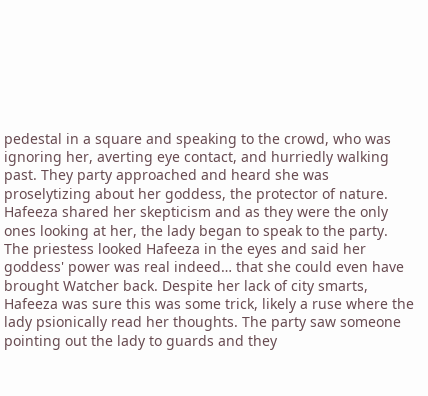pedestal in a square and speaking to the crowd, who was ignoring her, averting eye contact, and hurriedly walking past. They party approached and heard she was proselytizing about her goddess, the protector of nature. Hafeeza shared her skepticism and as they were the only ones looking at her, the lady began to speak to the party. The priestess looked Hafeeza in the eyes and said her goddess' power was real indeed… that she could even have brought Watcher back. Despite her lack of city smarts, Hafeeza was sure this was some trick, likely a ruse where the lady psionically read her thoughts. The party saw someone pointing out the lady to guards and they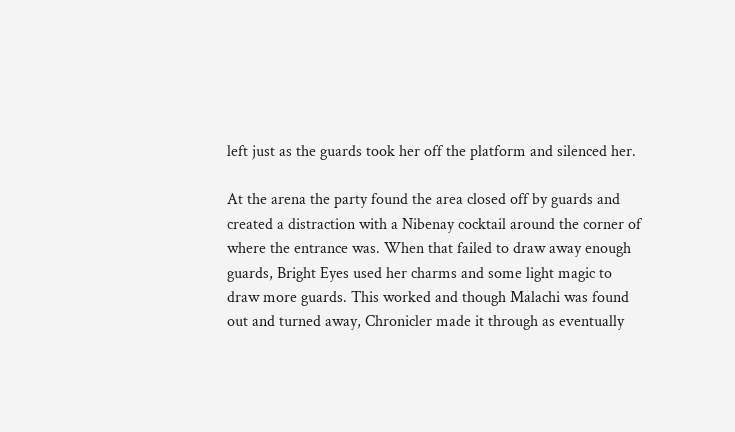left just as the guards took her off the platform and silenced her.

At the arena the party found the area closed off by guards and created a distraction with a Nibenay cocktail around the corner of where the entrance was. When that failed to draw away enough guards, Bright Eyes used her charms and some light magic to draw more guards. This worked and though Malachi was found out and turned away, Chronicler made it through as eventually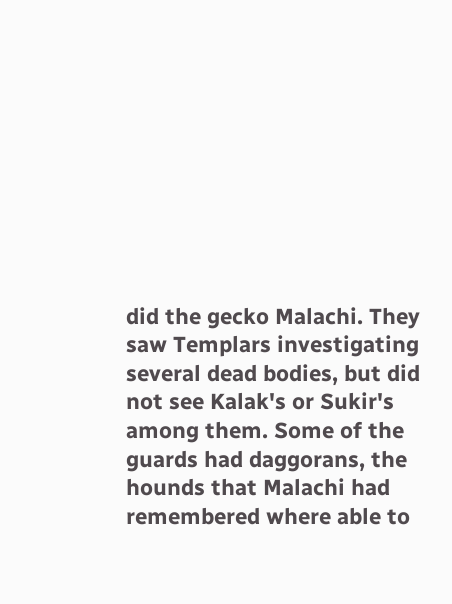did the gecko Malachi. They saw Templars investigating several dead bodies, but did not see Kalak's or Sukir's among them. Some of the guards had daggorans, the hounds that Malachi had remembered where able to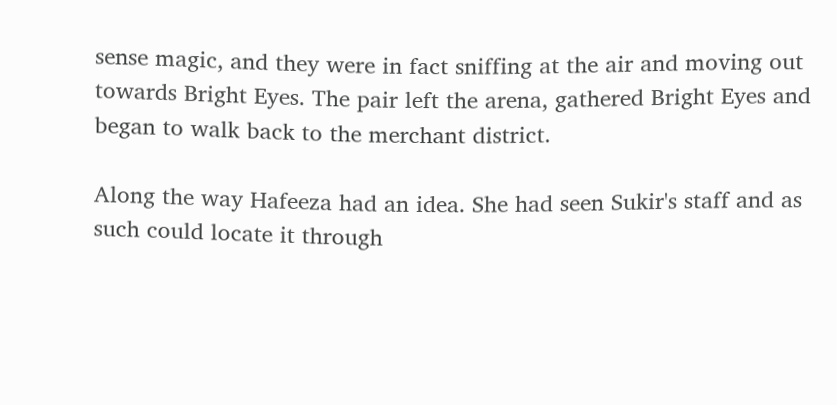sense magic, and they were in fact sniffing at the air and moving out towards Bright Eyes. The pair left the arena, gathered Bright Eyes and began to walk back to the merchant district.

Along the way Hafeeza had an idea. She had seen Sukir's staff and as such could locate it through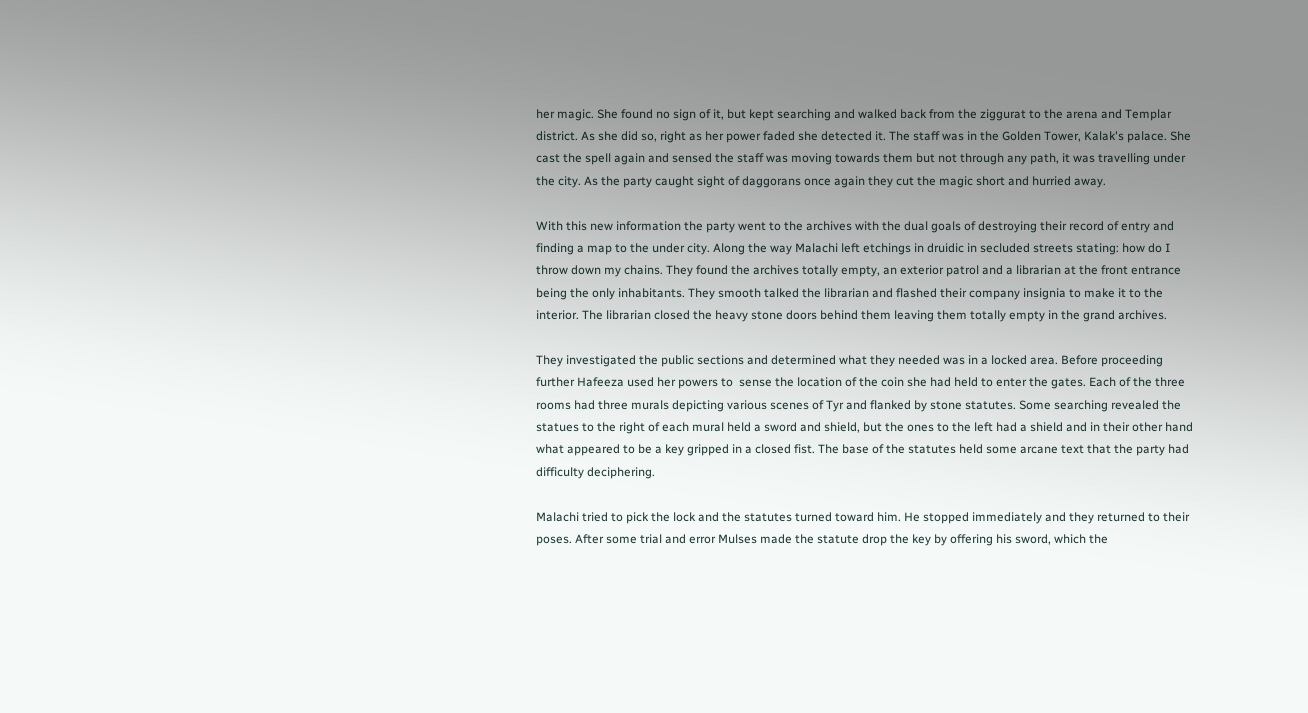her magic. She found no sign of it, but kept searching and walked back from the ziggurat to the arena and Templar district. As she did so, right as her power faded she detected it. The staff was in the Golden Tower, Kalak's palace. She cast the spell again and sensed the staff was moving towards them but not through any path, it was travelling under the city. As the party caught sight of daggorans once again they cut the magic short and hurried away.

With this new information the party went to the archives with the dual goals of destroying their record of entry and finding a map to the under city. Along the way Malachi left etchings in druidic in secluded streets stating: how do I throw down my chains. They found the archives totally empty, an exterior patrol and a librarian at the front entrance being the only inhabitants. They smooth talked the librarian and flashed their company insignia to make it to the interior. The librarian closed the heavy stone doors behind them leaving them totally empty in the grand archives.

They investigated the public sections and determined what they needed was in a locked area. Before proceeding further Hafeeza used her powers to  sense the location of the coin she had held to enter the gates. Each of the three rooms had three murals depicting various scenes of Tyr and flanked by stone statutes. Some searching revealed the statues to the right of each mural held a sword and shield, but the ones to the left had a shield and in their other hand what appeared to be a key gripped in a closed fist. The base of the statutes held some arcane text that the party had difficulty deciphering.

Malachi tried to pick the lock and the statutes turned toward him. He stopped immediately and they returned to their poses. After some trial and error Mulses made the statute drop the key by offering his sword, which the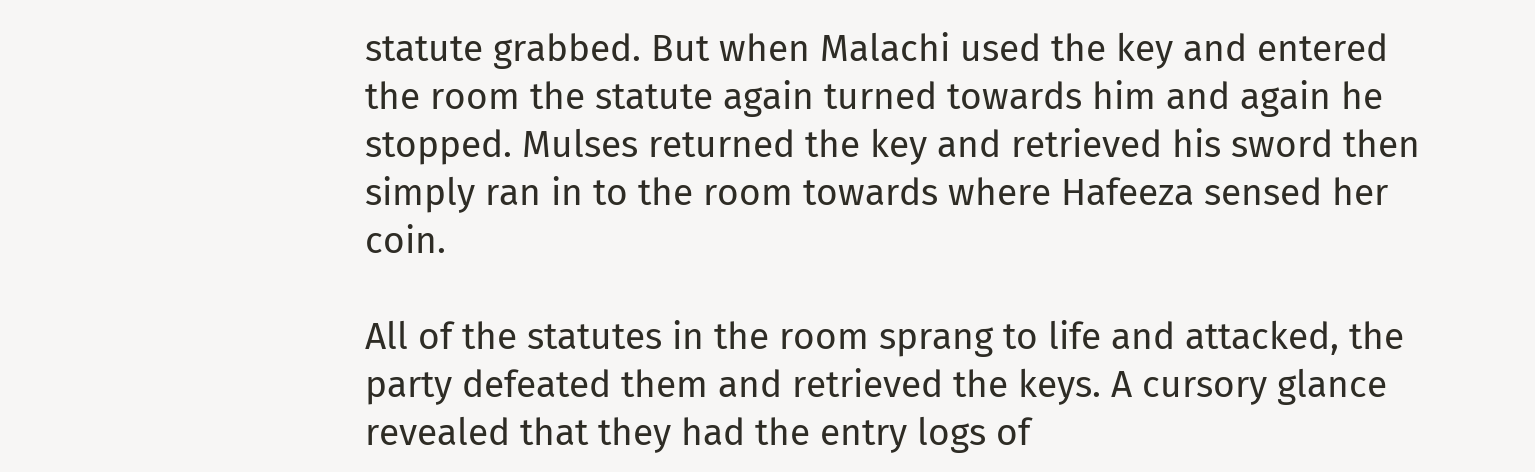statute grabbed. But when Malachi used the key and entered the room the statute again turned towards him and again he stopped. Mulses returned the key and retrieved his sword then simply ran in to the room towards where Hafeeza sensed her coin.

All of the statutes in the room sprang to life and attacked, the party defeated them and retrieved the keys. A cursory glance revealed that they had the entry logs of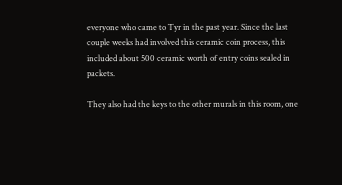everyone who came to Tyr in the past year. Since the last couple weeks had involved this ceramic coin process, this included about 500 ceramic worth of entry coins sealed in packets.

They also had the keys to the other murals in this room, one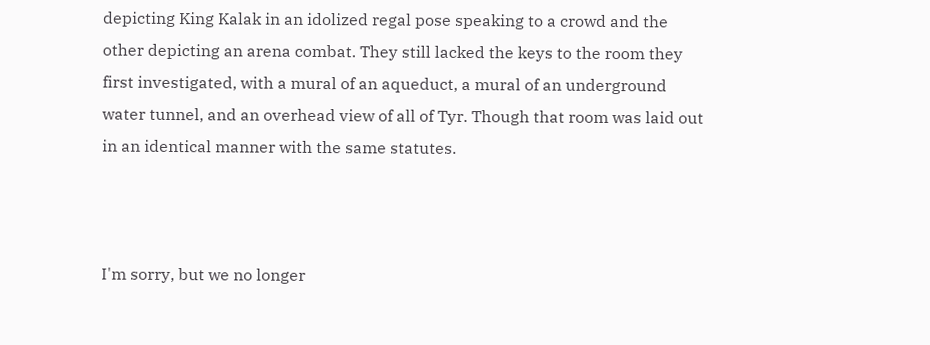depicting King Kalak in an idolized regal pose speaking to a crowd and the other depicting an arena combat. They still lacked the keys to the room they first investigated, with a mural of an aqueduct, a mural of an underground water tunnel, and an overhead view of all of Tyr. Though that room was laid out in an identical manner with the same statutes.



I'm sorry, but we no longer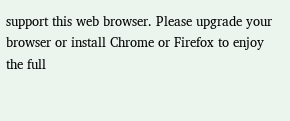support this web browser. Please upgrade your browser or install Chrome or Firefox to enjoy the full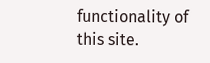functionality of this site.